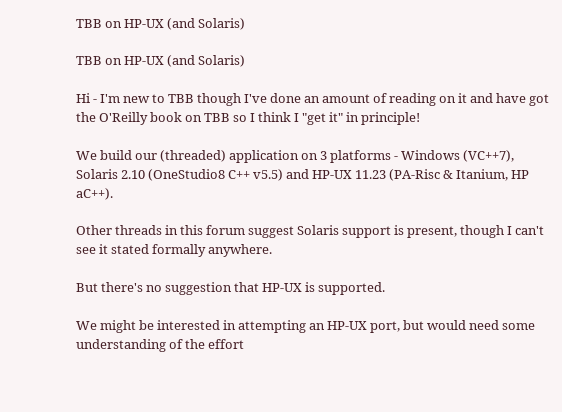TBB on HP-UX (and Solaris)

TBB on HP-UX (and Solaris)

Hi - I'm new to TBB though I've done an amount of reading on it and have got the O'Reilly book on TBB so I think I "get it" in principle!

We build our (threaded) application on 3 platforms - Windows (VC++7), Solaris 2.10 (OneStudio8 C++ v5.5) and HP-UX 11.23 (PA-Risc & Itanium, HP aC++).

Other threads in this forum suggest Solaris support is present, though I can't see it stated formally anywhere.

But there's no suggestion that HP-UX is supported.

We might be interested in attempting an HP-UX port, but would need some understanding of the effort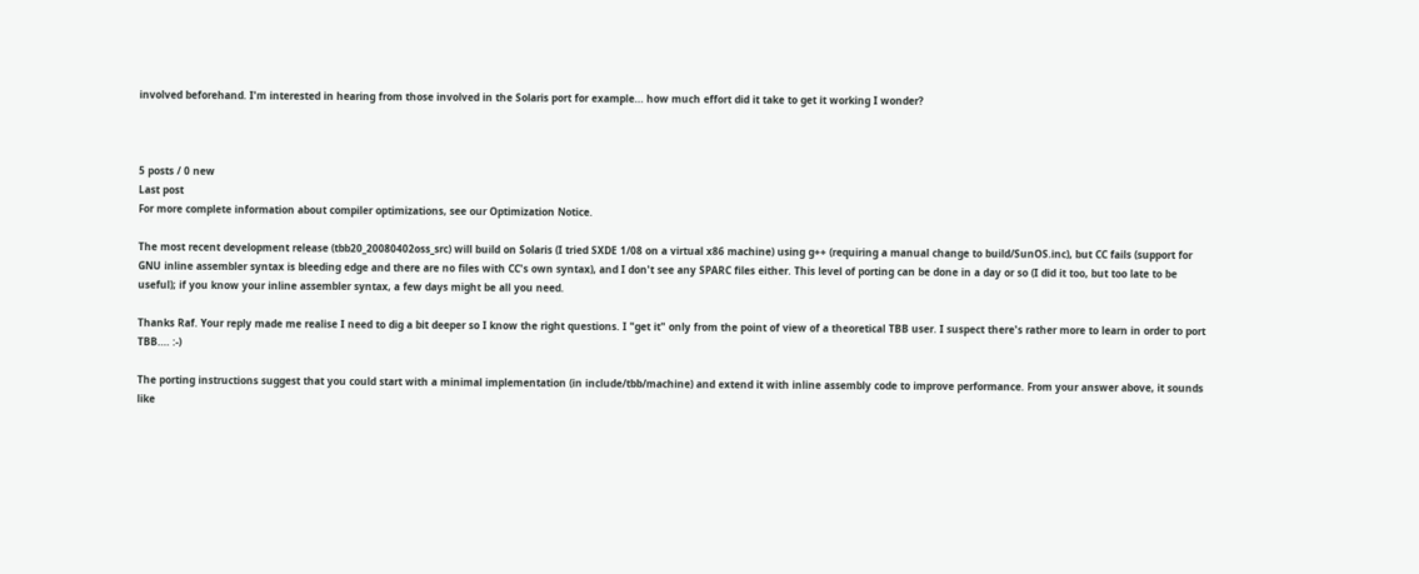involved beforehand. I'm interested in hearing from those involved in the Solaris port for example... how much effort did it take to get it working I wonder?



5 posts / 0 new
Last post
For more complete information about compiler optimizations, see our Optimization Notice.

The most recent development release (tbb20_20080402oss_src) will build on Solaris (I tried SXDE 1/08 on a virtual x86 machine) using g++ (requiring a manual change to build/SunOS.inc), but CC fails (support for GNU inline assembler syntax is bleeding edge and there are no files with CC's own syntax), and I don't see any SPARC files either. This level of porting can be done in a day or so (I did it too, but too late to be useful); if you know your inline assembler syntax, a few days might be all you need.

Thanks Raf. Your reply made me realise I need to dig a bit deeper so I know the right questions. I "get it" only from the point of view of a theoretical TBB user. I suspect there's rather more to learn in order to port TBB.... :-)

The porting instructions suggest that you could start with a minimal implementation (in include/tbb/machine) and extend it with inline assembly code to improve performance. From your answer above, it sounds like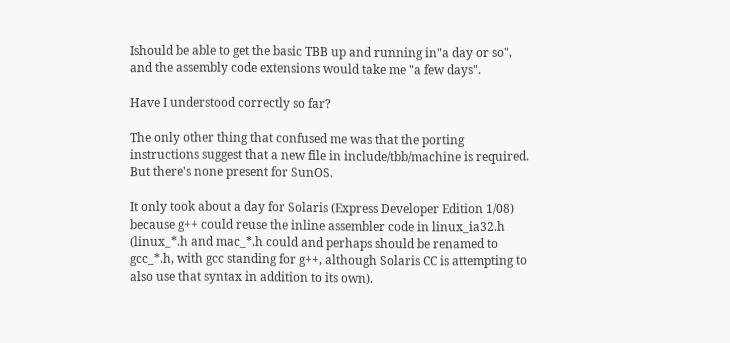Ishould be able to get the basic TBB up and running in"a day or so", and the assembly code extensions would take me "a few days".

Have I understood correctly so far?

The only other thing that confused me was that the porting instructions suggest that a new file in include/tbb/machine is required. But there's none present for SunOS.

It only took about a day for Solaris (Express Developer Edition 1/08) because g++ could reuse the inline assembler code in linux_ia32.h (linux_*.h and mac_*.h could and perhaps should be renamed to gcc_*.h, with gcc standing for g++, although Solaris CC is attempting to also use that syntax in addition to its own).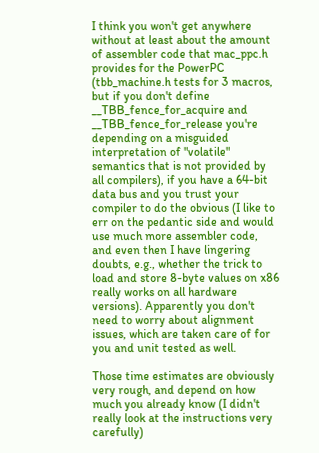I think you won't get anywhere without at least about the amount of assembler code that mac_ppc.h provides for the PowerPC (tbb_machine.h tests for 3 macros, but if you don't define __TBB_fence_for_acquire and __TBB_fence_for_release you're depending on a misguided interpretation of "volatile" semantics that is not provided by all compilers), if you have a 64-bit data bus and you trust your compiler to do the obvious (I like to err on the pedantic side and would use much more assembler code, and even then I have lingering doubts, e.g., whether the trick to load and store 8-byte values on x86 really works on all hardware versions). Apparently you don't need to worry about alignment issues, which are taken care of for you and unit tested as well.

Those time estimates are obviously very rough, and depend on how much you already know (I didn't really look at the instructions very carefully)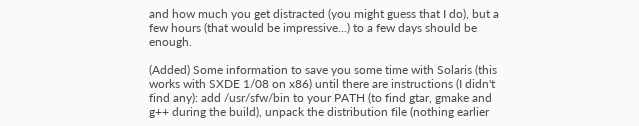and how much you get distracted (you might guess that I do), but a few hours (that would be impressive...) to a few days should be enough.

(Added) Some information to save you some time with Solaris (this works with SXDE 1/08 on x86) until there are instructions (I didn't find any): add /usr/sfw/bin to your PATH (to find gtar, gmake and g++ during the build), unpack the distribution file (nothing earlier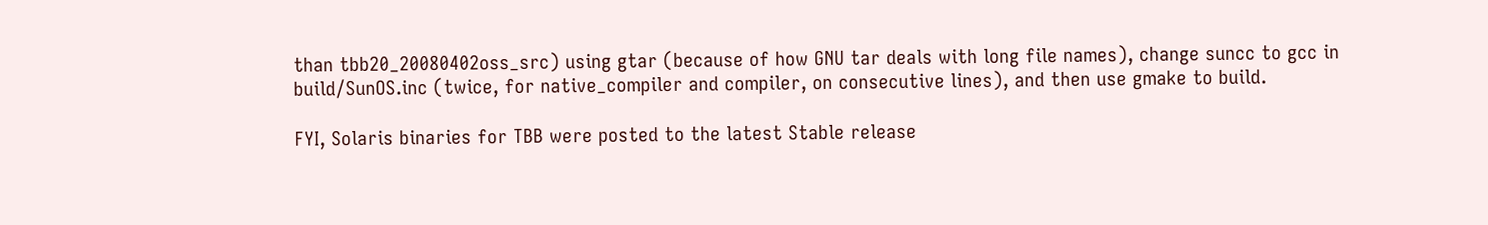than tbb20_20080402oss_src) using gtar (because of how GNU tar deals with long file names), change suncc to gcc in build/SunOS.inc (twice, for native_compiler and compiler, on consecutive lines), and then use gmake to build.

FYI, Solaris binaries for TBB were posted to the latest Stable release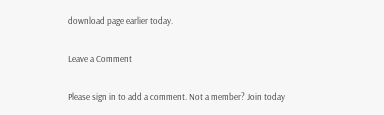download page earlier today.

Leave a Comment

Please sign in to add a comment. Not a member? Join today